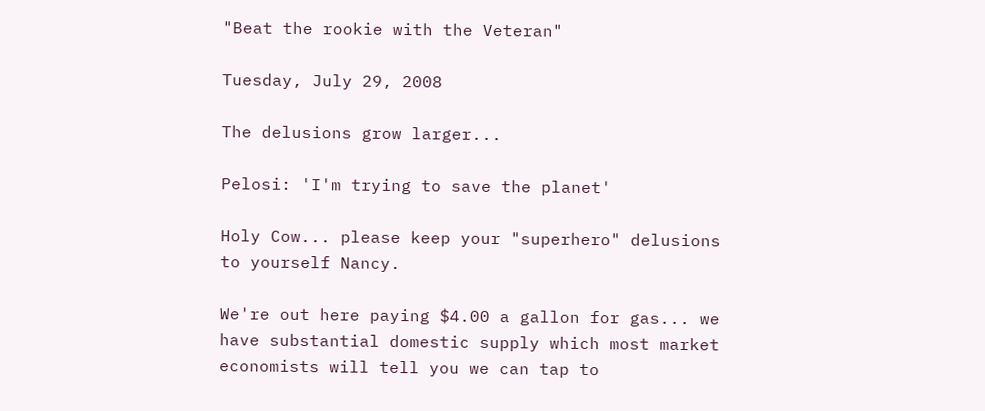"Beat the rookie with the Veteran"

Tuesday, July 29, 2008

The delusions grow larger...

Pelosi: 'I'm trying to save the planet'

Holy Cow... please keep your "superhero" delusions to yourself Nancy.

We're out here paying $4.00 a gallon for gas... we have substantial domestic supply which most market economists will tell you we can tap to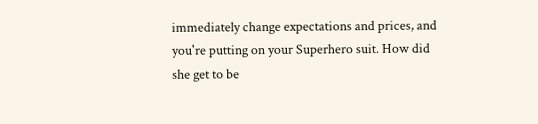immediately change expectations and prices, and you're putting on your Superhero suit. How did she get to be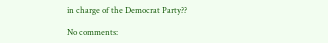in charge of the Democrat Party??

No comments: